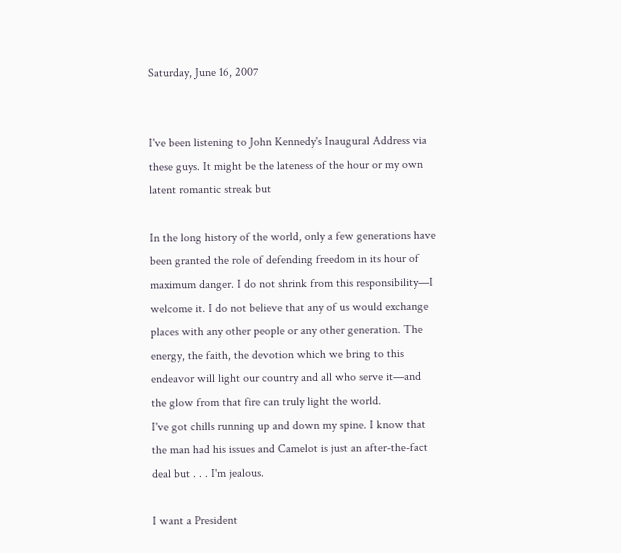Saturday, June 16, 2007


I've been listening to John Kennedy's Inaugural Address via these guys. It might be the lateness of the hour or my own latent romantic streak but

In the long history of the world, only a few generations have been granted the role of defending freedom in its hour of maximum danger. I do not shrink from this responsibility—I welcome it. I do not believe that any of us would exchange places with any other people or any other generation. The energy, the faith, the devotion which we bring to this endeavor will light our country and all who serve it—and the glow from that fire can truly light the world.
I've got chills running up and down my spine. I know that the man had his issues and Camelot is just an after-the-fact deal but . . . I'm jealous.

I want a President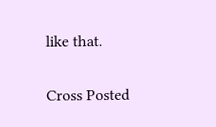like that.

Cross Posted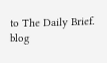to The Daily Brief.
blog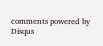comments powered by Disqus